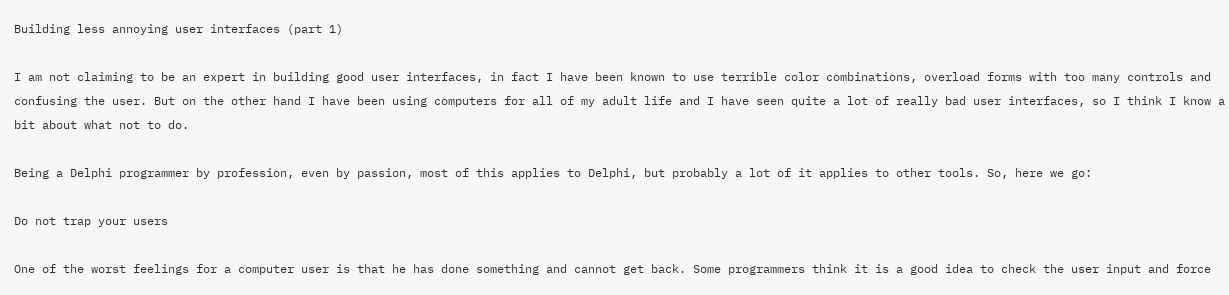Building less annoying user interfaces (part 1)

I am not claiming to be an expert in building good user interfaces, in fact I have been known to use terrible color combinations, overload forms with too many controls and confusing the user. But on the other hand I have been using computers for all of my adult life and I have seen quite a lot of really bad user interfaces, so I think I know a bit about what not to do.

Being a Delphi programmer by profession, even by passion, most of this applies to Delphi, but probably a lot of it applies to other tools. So, here we go:

Do not trap your users

One of the worst feelings for a computer user is that he has done something and cannot get back. Some programmers think it is a good idea to check the user input and force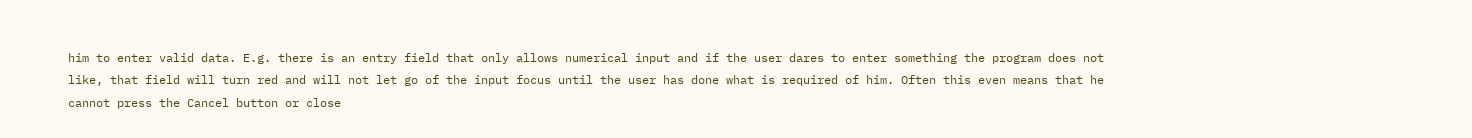him to enter valid data. E.g. there is an entry field that only allows numerical input and if the user dares to enter something the program does not like, that field will turn red and will not let go of the input focus until the user has done what is required of him. Often this even means that he cannot press the Cancel button or close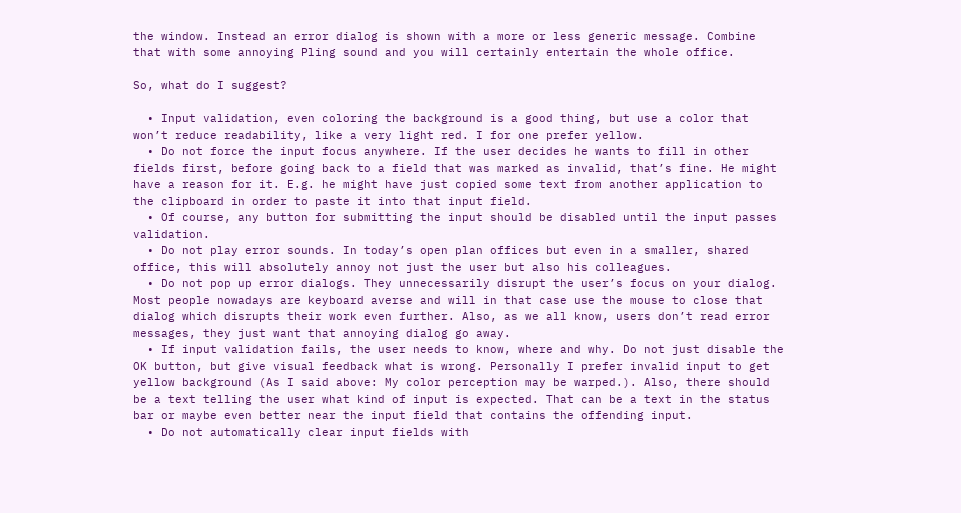the window. Instead an error dialog is shown with a more or less generic message. Combine that with some annoying Pling sound and you will certainly entertain the whole office.

So, what do I suggest?

  • Input validation, even coloring the background is a good thing, but use a color that won’t reduce readability, like a very light red. I for one prefer yellow.
  • Do not force the input focus anywhere. If the user decides he wants to fill in other fields first, before going back to a field that was marked as invalid, that’s fine. He might have a reason for it. E.g. he might have just copied some text from another application to the clipboard in order to paste it into that input field.
  • Of course, any button for submitting the input should be disabled until the input passes validation.
  • Do not play error sounds. In today’s open plan offices but even in a smaller, shared office, this will absolutely annoy not just the user but also his colleagues.
  • Do not pop up error dialogs. They unnecessarily disrupt the user’s focus on your dialog. Most people nowadays are keyboard averse and will in that case use the mouse to close that dialog which disrupts their work even further. Also, as we all know, users don’t read error messages, they just want that annoying dialog go away.
  • If input validation fails, the user needs to know, where and why. Do not just disable the OK button, but give visual feedback what is wrong. Personally I prefer invalid input to get yellow background (As I said above: My color perception may be warped.). Also, there should be a text telling the user what kind of input is expected. That can be a text in the status bar or maybe even better near the input field that contains the offending input.
  • Do not automatically clear input fields with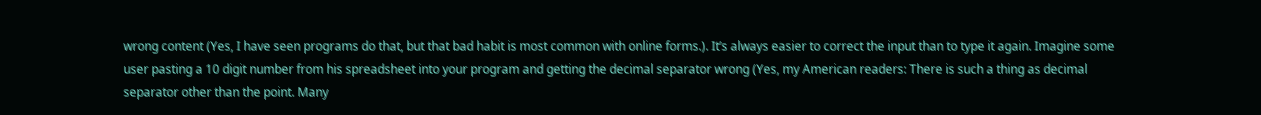wrong content (Yes, I have seen programs do that, but that bad habit is most common with online forms.). It’s always easier to correct the input than to type it again. Imagine some user pasting a 10 digit number from his spreadsheet into your program and getting the decimal separator wrong (Yes, my American readers: There is such a thing as decimal separator other than the point. Many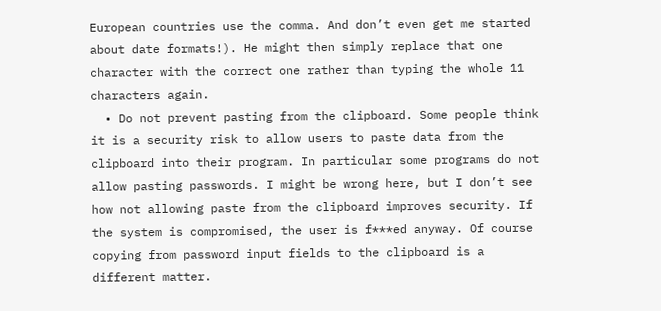European countries use the comma. And don’t even get me started about date formats!). He might then simply replace that one character with the correct one rather than typing the whole 11 characters again.
  • Do not prevent pasting from the clipboard. Some people think it is a security risk to allow users to paste data from the clipboard into their program. In particular some programs do not allow pasting passwords. I might be wrong here, but I don’t see how not allowing paste from the clipboard improves security. If the system is compromised, the user is f***ed anyway. Of course copying from password input fields to the clipboard is a different matter.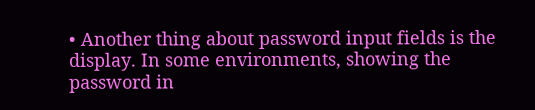• Another thing about password input fields is the display. In some environments, showing the password in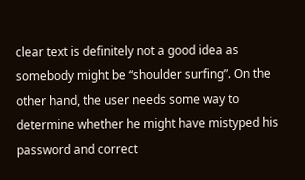clear text is definitely not a good idea as somebody might be “shoulder surfing”. On the other hand, the user needs some way to determine whether he might have mistyped his password and correct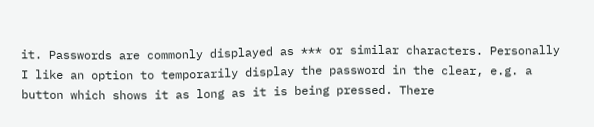it. Passwords are commonly displayed as *** or similar characters. Personally I like an option to temporarily display the password in the clear, e.g. a button which shows it as long as it is being pressed. There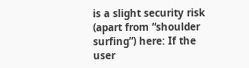is a slight security risk (apart from “shoulder surfing”) here: If the user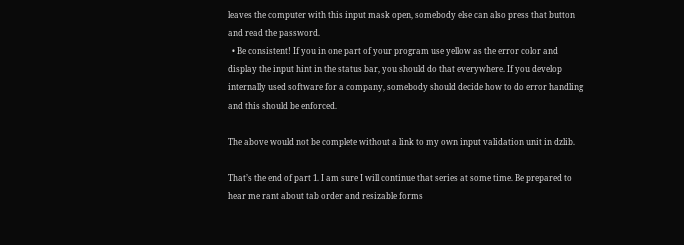leaves the computer with this input mask open, somebody else can also press that button and read the password.
  • Be consistent! If you in one part of your program use yellow as the error color and display the input hint in the status bar, you should do that everywhere. If you develop internally used software for a company, somebody should decide how to do error handling and this should be enforced.

The above would not be complete without a link to my own input validation unit in dzlib.

That’s the end of part 1. I am sure I will continue that series at some time. Be prepared to hear me rant about tab order and resizable forms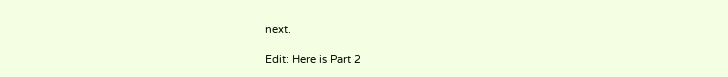next.

Edit: Here is Part 2